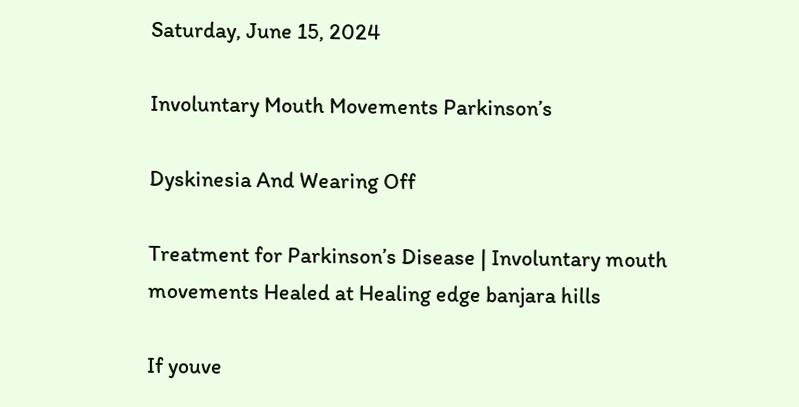Saturday, June 15, 2024

Involuntary Mouth Movements Parkinson’s

Dyskinesia And Wearing Off

Treatment for Parkinson’s Disease | Involuntary mouth movements Healed at Healing edge banjara hills

If youve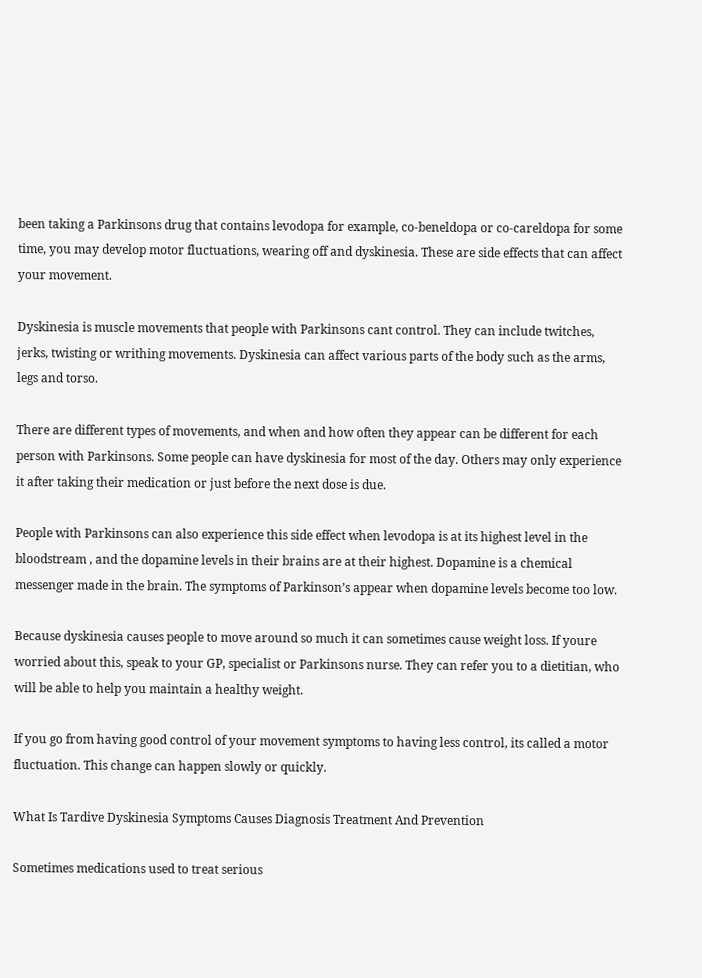been taking a Parkinsons drug that contains levodopa for example, co-beneldopa or co-careldopa for some time, you may develop motor fluctuations, wearing off and dyskinesia. These are side effects that can affect your movement.

Dyskinesia is muscle movements that people with Parkinsons cant control. They can include twitches, jerks, twisting or writhing movements. Dyskinesia can affect various parts of the body such as the arms, legs and torso.

There are different types of movements, and when and how often they appear can be different for each person with Parkinsons. Some people can have dyskinesia for most of the day. Others may only experience it after taking their medication or just before the next dose is due.

People with Parkinsons can also experience this side effect when levodopa is at its highest level in the bloodstream , and the dopamine levels in their brains are at their highest. Dopamine is a chemical messenger made in the brain. The symptoms of Parkinson’s appear when dopamine levels become too low.

Because dyskinesia causes people to move around so much it can sometimes cause weight loss. If youre worried about this, speak to your GP, specialist or Parkinsons nurse. They can refer you to a dietitian, who will be able to help you maintain a healthy weight.

If you go from having good control of your movement symptoms to having less control, its called a motor fluctuation. This change can happen slowly or quickly.

What Is Tardive Dyskinesia Symptoms Causes Diagnosis Treatment And Prevention

Sometimes medications used to treat serious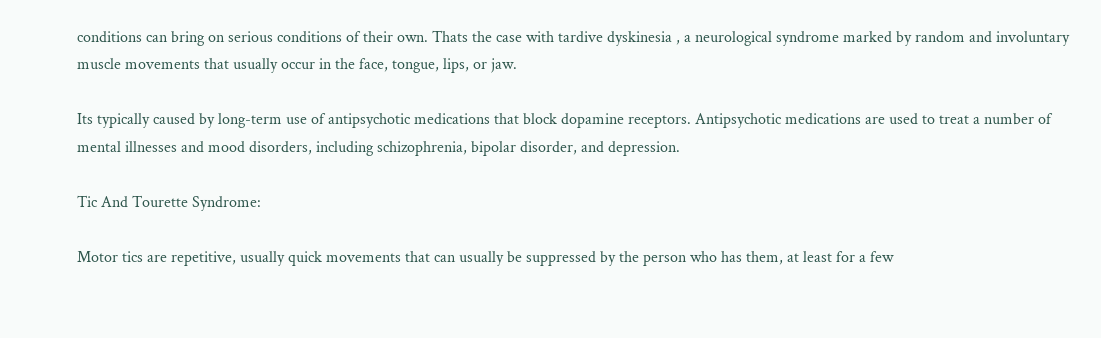conditions can bring on serious conditions of their own. Thats the case with tardive dyskinesia , a neurological syndrome marked by random and involuntary muscle movements that usually occur in the face, tongue, lips, or jaw.

Its typically caused by long-term use of antipsychotic medications that block dopamine receptors. Antipsychotic medications are used to treat a number of mental illnesses and mood disorders, including schizophrenia, bipolar disorder, and depression.

Tic And Tourette Syndrome:

Motor tics are repetitive, usually quick movements that can usually be suppressed by the person who has them, at least for a few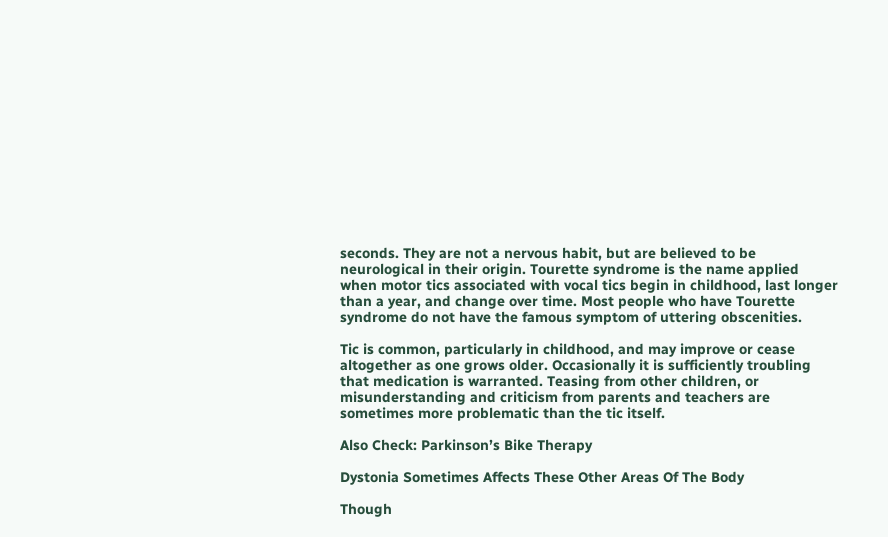seconds. They are not a nervous habit, but are believed to be neurological in their origin. Tourette syndrome is the name applied when motor tics associated with vocal tics begin in childhood, last longer than a year, and change over time. Most people who have Tourette syndrome do not have the famous symptom of uttering obscenities.

Tic is common, particularly in childhood, and may improve or cease altogether as one grows older. Occasionally it is sufficiently troubling that medication is warranted. Teasing from other children, or misunderstanding and criticism from parents and teachers are sometimes more problematic than the tic itself.

Also Check: Parkinson’s Bike Therapy

Dystonia Sometimes Affects These Other Areas Of The Body

Though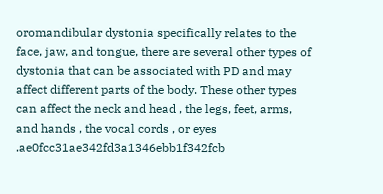oromandibular dystonia specifically relates to the face, jaw, and tongue, there are several other types of dystonia that can be associated with PD and may affect different parts of the body. These other types can affect the neck and head , the legs, feet, arms, and hands , the vocal cords , or eyes .ae0fcc31ae342fd3a1346ebb1f342fcb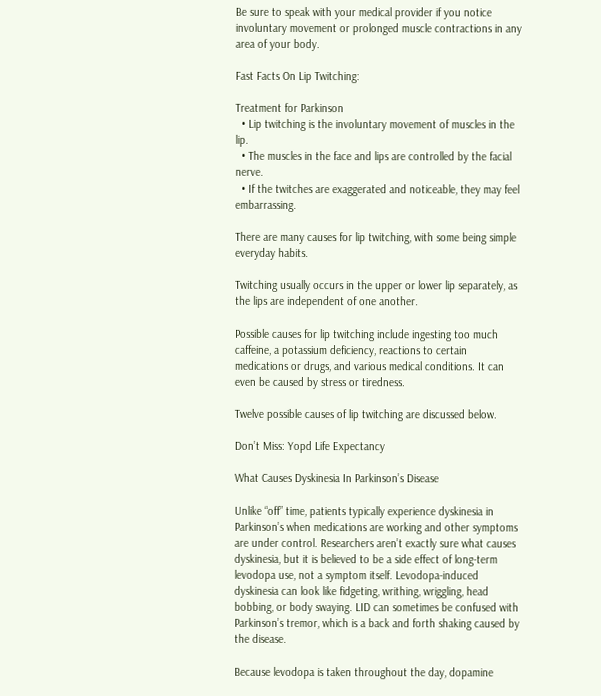Be sure to speak with your medical provider if you notice involuntary movement or prolonged muscle contractions in any area of your body.

Fast Facts On Lip Twitching:

Treatment for Parkinson
  • Lip twitching is the involuntary movement of muscles in the lip.
  • The muscles in the face and lips are controlled by the facial nerve.
  • If the twitches are exaggerated and noticeable, they may feel embarrassing.

There are many causes for lip twitching, with some being simple everyday habits.

Twitching usually occurs in the upper or lower lip separately, as the lips are independent of one another.

Possible causes for lip twitching include ingesting too much caffeine, a potassium deficiency, reactions to certain medications or drugs, and various medical conditions. It can even be caused by stress or tiredness.

Twelve possible causes of lip twitching are discussed below.

Don’t Miss: Yopd Life Expectancy

What Causes Dyskinesia In Parkinson’s Disease

Unlike “off” time, patients typically experience dyskinesia in Parkinson’s when medications are working and other symptoms are under control. Researchers aren’t exactly sure what causes dyskinesia, but it is believed to be a side effect of long-term levodopa use, not a symptom itself. Levodopa-induced dyskinesia can look like fidgeting, writhing, wriggling, head bobbing, or body swaying. LID can sometimes be confused with Parkinson’s tremor, which is a back and forth shaking caused by the disease.

Because levodopa is taken throughout the day, dopamine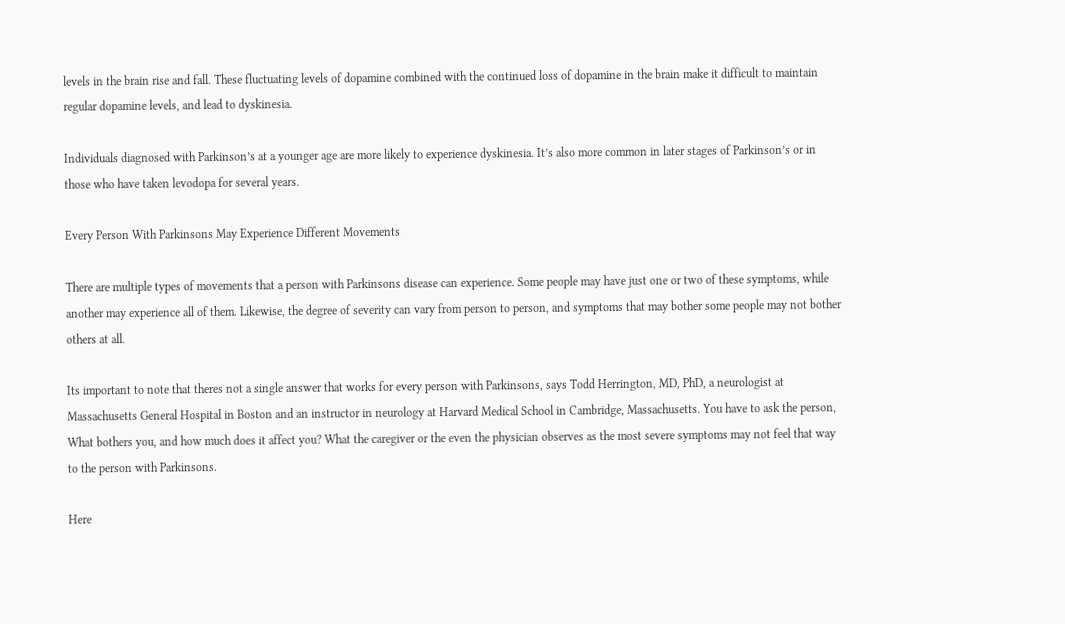levels in the brain rise and fall. These fluctuating levels of dopamine combined with the continued loss of dopamine in the brain make it difficult to maintain regular dopamine levels, and lead to dyskinesia.

Individuals diagnosed with Parkinson’s at a younger age are more likely to experience dyskinesia. It’s also more common in later stages of Parkinson’s or in those who have taken levodopa for several years.

Every Person With Parkinsons May Experience Different Movements

There are multiple types of movements that a person with Parkinsons disease can experience. Some people may have just one or two of these symptoms, while another may experience all of them. Likewise, the degree of severity can vary from person to person, and symptoms that may bother some people may not bother others at all.

Its important to note that theres not a single answer that works for every person with Parkinsons, says Todd Herrington, MD, PhD, a neurologist at Massachusetts General Hospital in Boston and an instructor in neurology at Harvard Medical School in Cambridge, Massachusetts. You have to ask the person, What bothers you, and how much does it affect you? What the caregiver or the even the physician observes as the most severe symptoms may not feel that way to the person with Parkinsons.

Here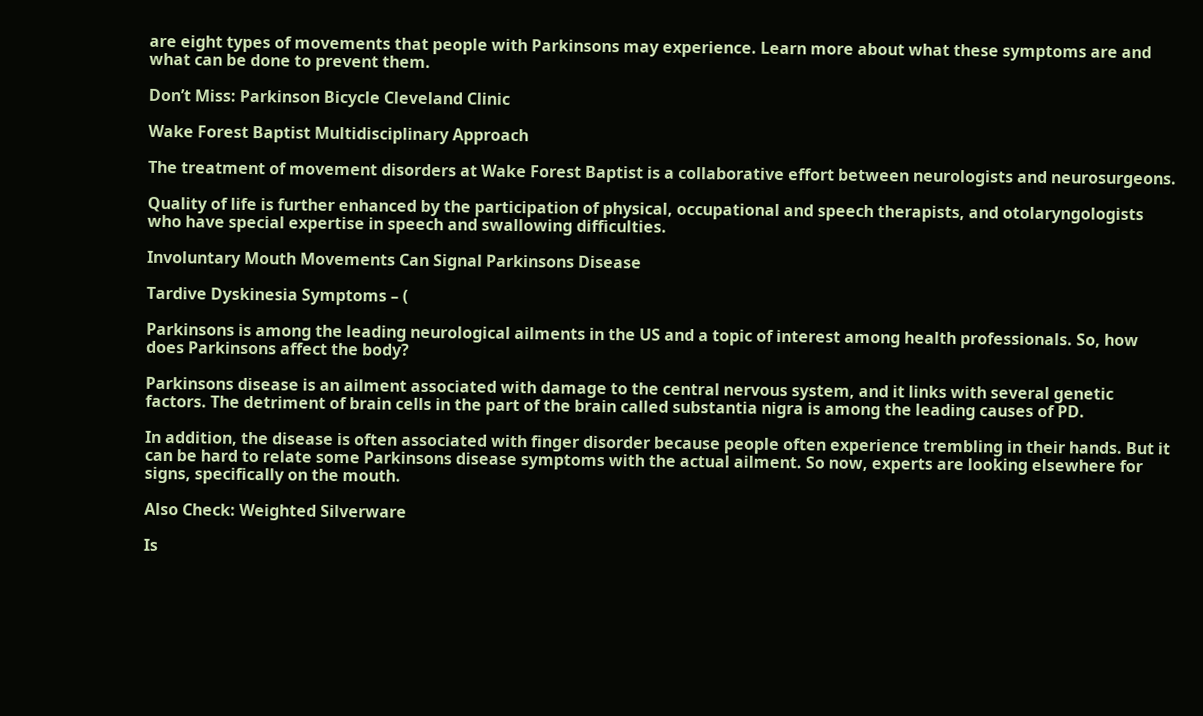are eight types of movements that people with Parkinsons may experience. Learn more about what these symptoms are and what can be done to prevent them.

Don’t Miss: Parkinson Bicycle Cleveland Clinic

Wake Forest Baptist Multidisciplinary Approach

The treatment of movement disorders at Wake Forest Baptist is a collaborative effort between neurologists and neurosurgeons.

Quality of life is further enhanced by the participation of physical, occupational and speech therapists, and otolaryngologists who have special expertise in speech and swallowing difficulties.

Involuntary Mouth Movements Can Signal Parkinsons Disease

Tardive Dyskinesia Symptoms – (

Parkinsons is among the leading neurological ailments in the US and a topic of interest among health professionals. So, how does Parkinsons affect the body?

Parkinsons disease is an ailment associated with damage to the central nervous system, and it links with several genetic factors. The detriment of brain cells in the part of the brain called substantia nigra is among the leading causes of PD.

In addition, the disease is often associated with finger disorder because people often experience trembling in their hands. But it can be hard to relate some Parkinsons disease symptoms with the actual ailment. So now, experts are looking elsewhere for signs, specifically on the mouth.

Also Check: Weighted Silverware

Is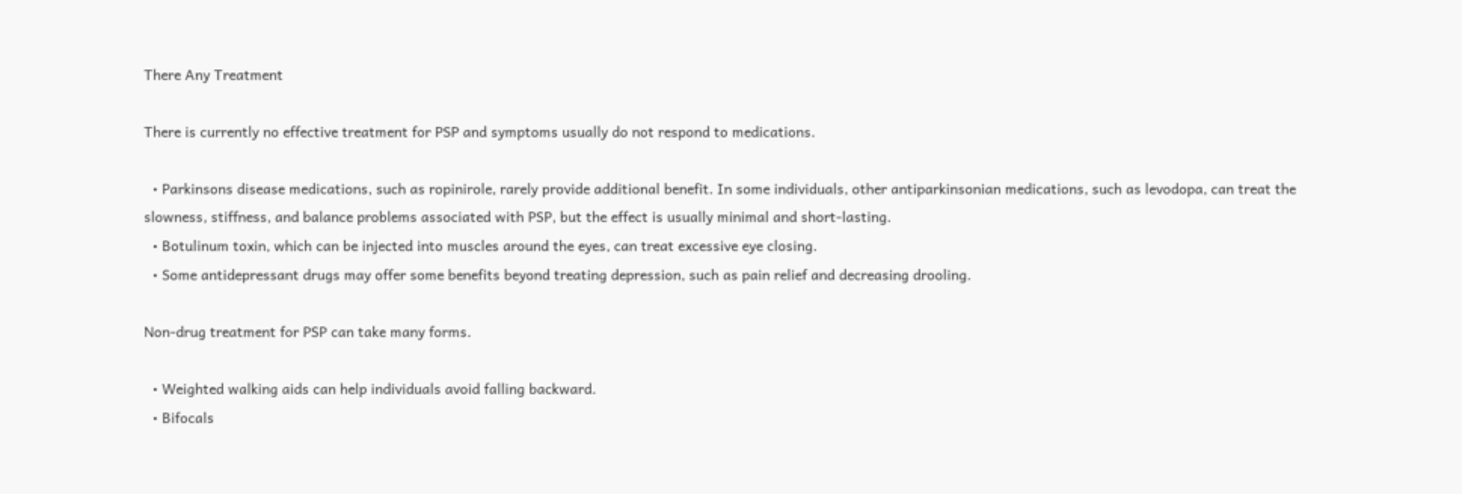There Any Treatment

There is currently no effective treatment for PSP and symptoms usually do not respond to medications.

  • Parkinsons disease medications, such as ropinirole, rarely provide additional benefit. In some individuals, other antiparkinsonian medications, such as levodopa, can treat the slowness, stiffness, and balance problems associated with PSP, but the effect is usually minimal and short-lasting.
  • Botulinum toxin, which can be injected into muscles around the eyes, can treat excessive eye closing.
  • Some antidepressant drugs may offer some benefits beyond treating depression, such as pain relief and decreasing drooling.

Non-drug treatment for PSP can take many forms.

  • Weighted walking aids can help individuals avoid falling backward.
  • Bifocals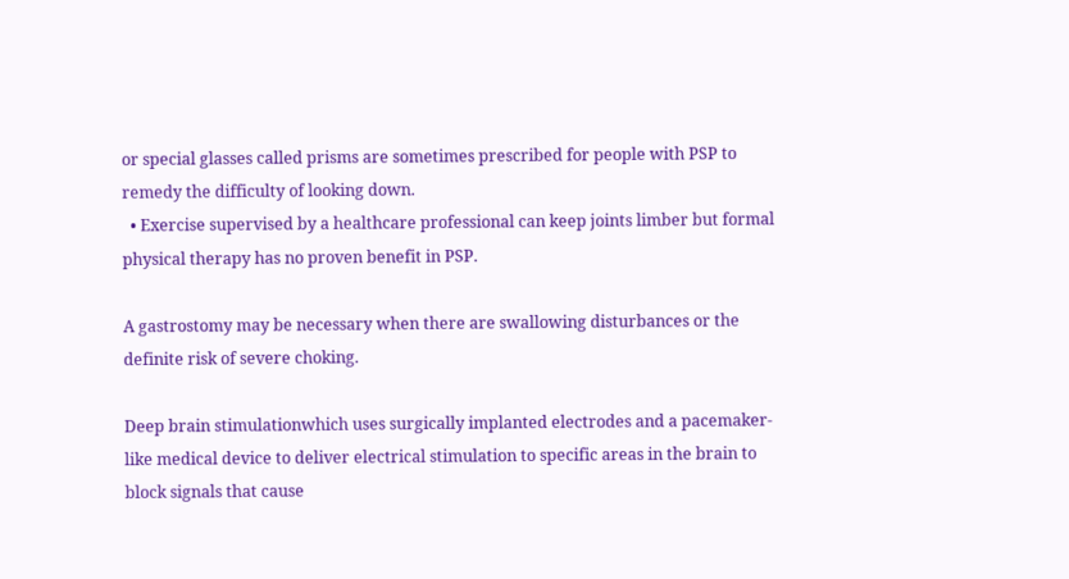or special glasses called prisms are sometimes prescribed for people with PSP to remedy the difficulty of looking down.
  • Exercise supervised by a healthcare professional can keep joints limber but formal physical therapy has no proven benefit in PSP.

A gastrostomy may be necessary when there are swallowing disturbances or the definite risk of severe choking.

Deep brain stimulationwhich uses surgically implanted electrodes and a pacemaker-like medical device to deliver electrical stimulation to specific areas in the brain to block signals that cause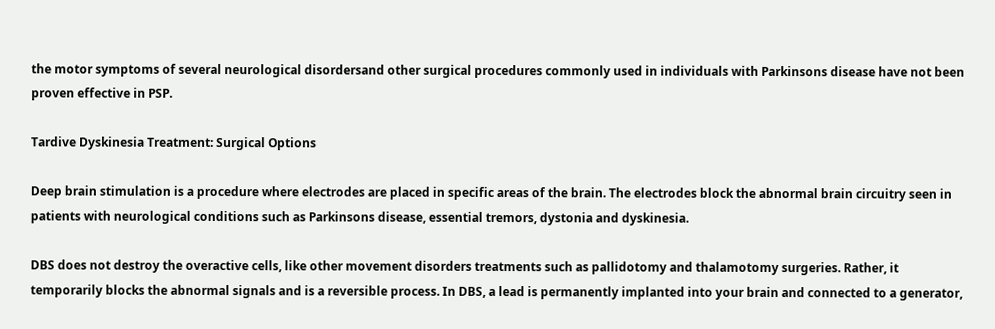the motor symptoms of several neurological disordersand other surgical procedures commonly used in individuals with Parkinsons disease have not been proven effective in PSP.

Tardive Dyskinesia Treatment: Surgical Options

Deep brain stimulation is a procedure where electrodes are placed in specific areas of the brain. The electrodes block the abnormal brain circuitry seen in patients with neurological conditions such as Parkinsons disease, essential tremors, dystonia and dyskinesia.

DBS does not destroy the overactive cells, like other movement disorders treatments such as pallidotomy and thalamotomy surgeries. Rather, it temporarily blocks the abnormal signals and is a reversible process. In DBS, a lead is permanently implanted into your brain and connected to a generator,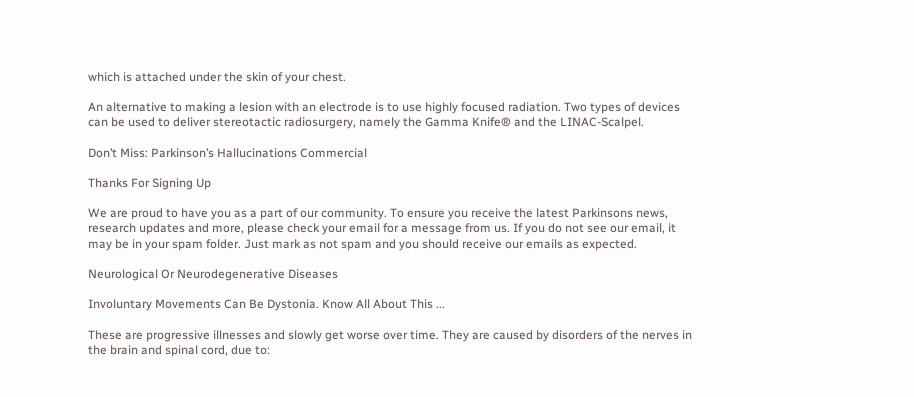which is attached under the skin of your chest.

An alternative to making a lesion with an electrode is to use highly focused radiation. Two types of devices can be used to deliver stereotactic radiosurgery, namely the Gamma Knife® and the LINAC-Scalpel.

Don’t Miss: Parkinson’s Hallucinations Commercial

Thanks For Signing Up

We are proud to have you as a part of our community. To ensure you receive the latest Parkinsons news, research updates and more, please check your email for a message from us. If you do not see our email, it may be in your spam folder. Just mark as not spam and you should receive our emails as expected.

Neurological Or Neurodegenerative Diseases

Involuntary Movements Can Be Dystonia. Know All About This ...

These are progressive illnesses and slowly get worse over time. They are caused by disorders of the nerves in the brain and spinal cord, due to: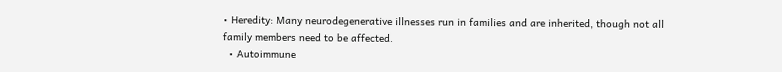• Heredity: Many neurodegenerative illnesses run in families and are inherited, though not all family members need to be affected.
  • Autoimmune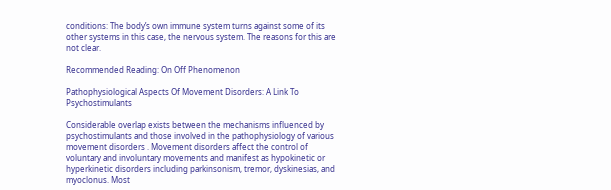conditions: The body’s own immune system turns against some of its other systems in this case, the nervous system. The reasons for this are not clear.

Recommended Reading: On Off Phenomenon

Pathophysiological Aspects Of Movement Disorders: A Link To Psychostimulants

Considerable overlap exists between the mechanisms influenced by psychostimulants and those involved in the pathophysiology of various movement disorders . Movement disorders affect the control of voluntary and involuntary movements and manifest as hypokinetic or hyperkinetic disorders including parkinsonism, tremor, dyskinesias, and myoclonus. Most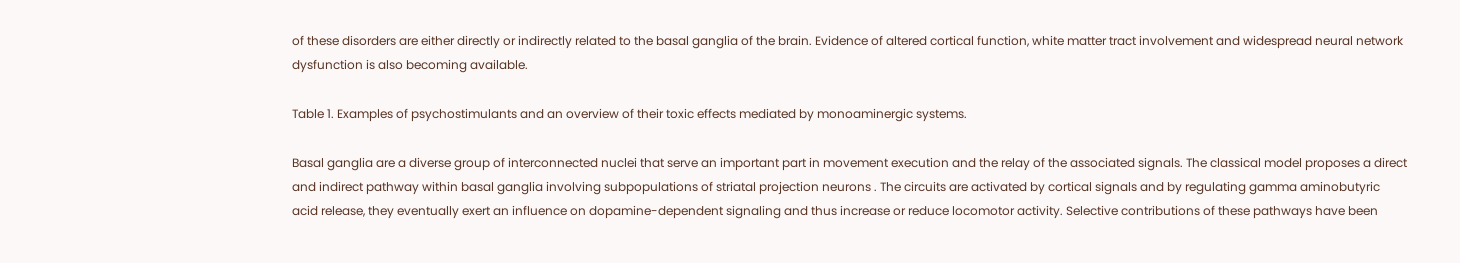of these disorders are either directly or indirectly related to the basal ganglia of the brain. Evidence of altered cortical function, white matter tract involvement and widespread neural network dysfunction is also becoming available.

Table 1. Examples of psychostimulants and an overview of their toxic effects mediated by monoaminergic systems.

Basal ganglia are a diverse group of interconnected nuclei that serve an important part in movement execution and the relay of the associated signals. The classical model proposes a direct and indirect pathway within basal ganglia involving subpopulations of striatal projection neurons . The circuits are activated by cortical signals and by regulating gamma aminobutyric acid release, they eventually exert an influence on dopamine-dependent signaling and thus increase or reduce locomotor activity. Selective contributions of these pathways have been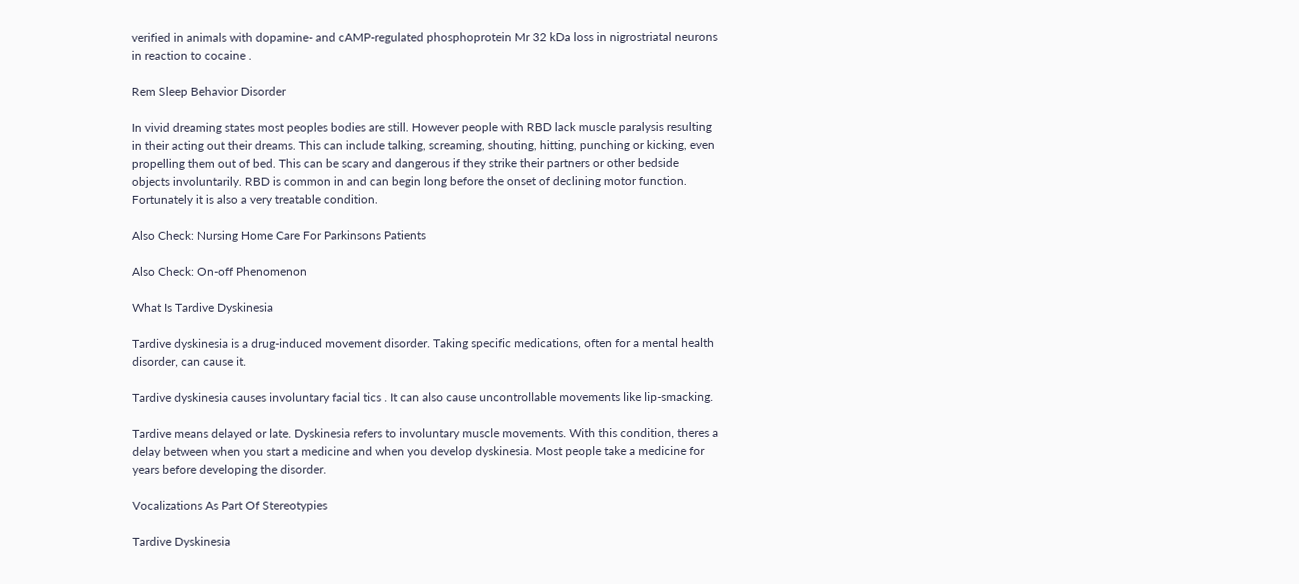verified in animals with dopamine- and cAMP-regulated phosphoprotein Mr 32 kDa loss in nigrostriatal neurons in reaction to cocaine .

Rem Sleep Behavior Disorder

In vivid dreaming states most peoples bodies are still. However people with RBD lack muscle paralysis resulting in their acting out their dreams. This can include talking, screaming, shouting, hitting, punching or kicking, even propelling them out of bed. This can be scary and dangerous if they strike their partners or other bedside objects involuntarily. RBD is common in and can begin long before the onset of declining motor function. Fortunately it is also a very treatable condition.

Also Check: Nursing Home Care For Parkinsons Patients

Also Check: On-off Phenomenon

What Is Tardive Dyskinesia

Tardive dyskinesia is a drug-induced movement disorder. Taking specific medications, often for a mental health disorder, can cause it.

Tardive dyskinesia causes involuntary facial tics . It can also cause uncontrollable movements like lip-smacking.

Tardive means delayed or late. Dyskinesia refers to involuntary muscle movements. With this condition, theres a delay between when you start a medicine and when you develop dyskinesia. Most people take a medicine for years before developing the disorder.

Vocalizations As Part Of Stereotypies

Tardive Dyskinesia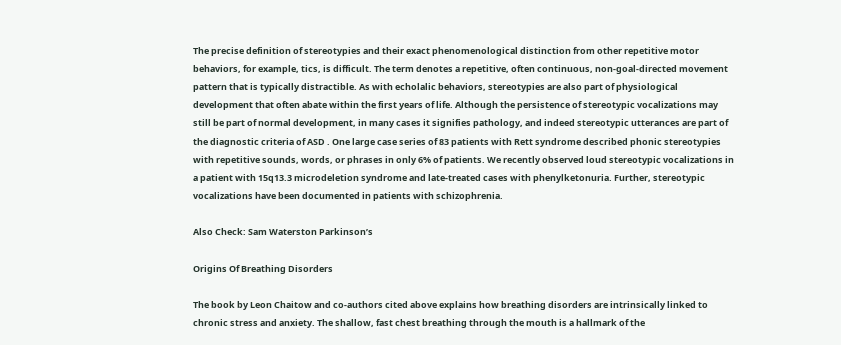The precise definition of stereotypies and their exact phenomenological distinction from other repetitive motor behaviors, for example, tics, is difficult. The term denotes a repetitive, often continuous, non-goal-directed movement pattern that is typically distractible. As with echolalic behaviors, stereotypies are also part of physiological development that often abate within the first years of life. Although the persistence of stereotypic vocalizations may still be part of normal development, in many cases it signifies pathology, and indeed stereotypic utterances are part of the diagnostic criteria of ASD . One large case series of 83 patients with Rett syndrome described phonic stereotypies with repetitive sounds, words, or phrases in only 6% of patients. We recently observed loud stereotypic vocalizations in a patient with 15q13.3 microdeletion syndrome and late-treated cases with phenylketonuria. Further, stereotypic vocalizations have been documented in patients with schizophrenia.

Also Check: Sam Waterston Parkinson’s

Origins Of Breathing Disorders

The book by Leon Chaitow and co-authors cited above explains how breathing disorders are intrinsically linked to chronic stress and anxiety. The shallow, fast chest breathing through the mouth is a hallmark of the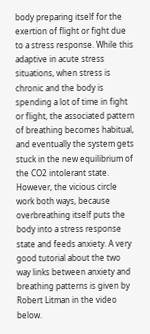body preparing itself for the exertion of flight or fight due to a stress response. While this adaptive in acute stress situations, when stress is chronic and the body is spending a lot of time in fight or flight, the associated pattern of breathing becomes habitual, and eventually the system gets stuck in the new equilibrium of the CO2 intolerant state. However, the vicious circle work both ways, because overbreathing itself puts the body into a stress response state and feeds anxiety. A very good tutorial about the two way links between anxiety and breathing patterns is given by Robert Litman in the video below.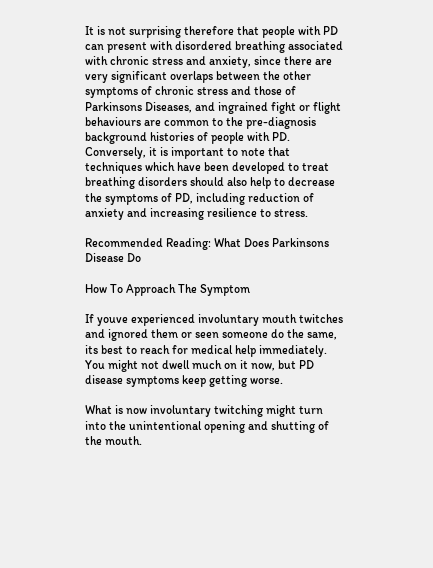It is not surprising therefore that people with PD can present with disordered breathing associated with chronic stress and anxiety, since there are very significant overlaps between the other symptoms of chronic stress and those of Parkinsons Diseases, and ingrained fight or flight behaviours are common to the pre-diagnosis background histories of people with PD. Conversely, it is important to note that techniques which have been developed to treat breathing disorders should also help to decrease the symptoms of PD, including reduction of anxiety and increasing resilience to stress.

Recommended Reading: What Does Parkinsons Disease Do

How To Approach The Symptom

If youve experienced involuntary mouth twitches and ignored them or seen someone do the same, its best to reach for medical help immediately. You might not dwell much on it now, but PD disease symptoms keep getting worse.

What is now involuntary twitching might turn into the unintentional opening and shutting of the mouth.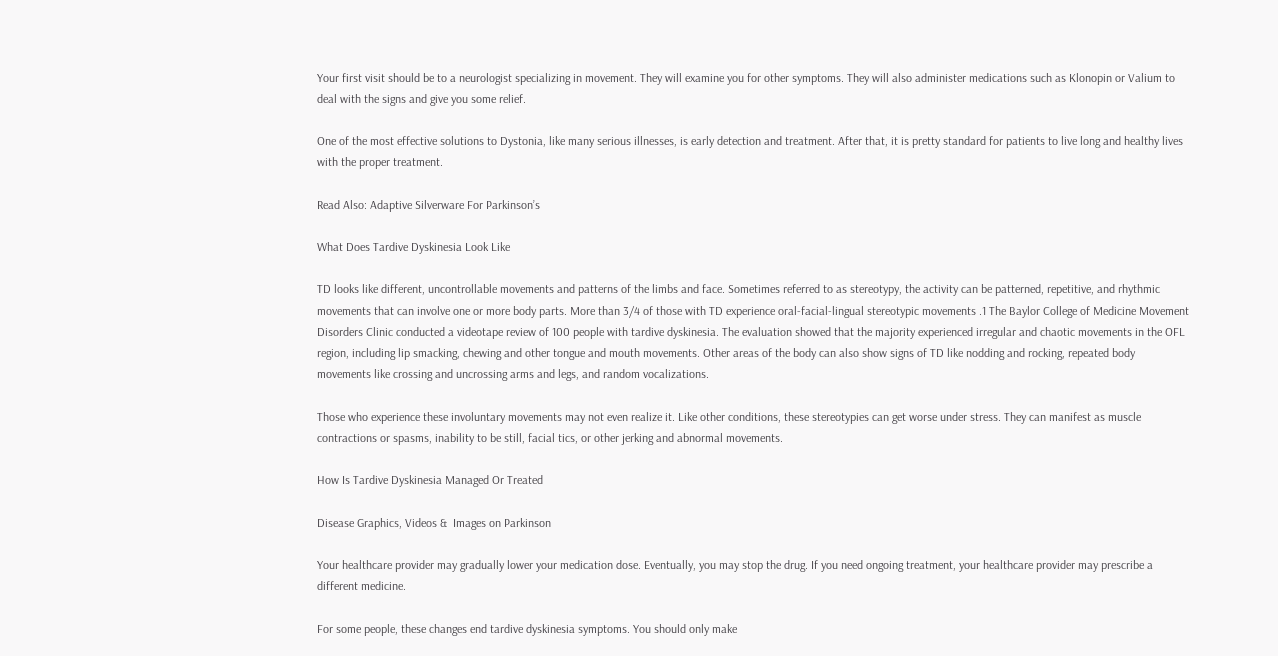Your first visit should be to a neurologist specializing in movement. They will examine you for other symptoms. They will also administer medications such as Klonopin or Valium to deal with the signs and give you some relief.

One of the most effective solutions to Dystonia, like many serious illnesses, is early detection and treatment. After that, it is pretty standard for patients to live long and healthy lives with the proper treatment.

Read Also: Adaptive Silverware For Parkinson’s

What Does Tardive Dyskinesia Look Like

TD looks like different, uncontrollable movements and patterns of the limbs and face. Sometimes referred to as stereotypy, the activity can be patterned, repetitive, and rhythmic movements that can involve one or more body parts. More than 3/4 of those with TD experience oral-facial-lingual stereotypic movements .1 The Baylor College of Medicine Movement Disorders Clinic conducted a videotape review of 100 people with tardive dyskinesia. The evaluation showed that the majority experienced irregular and chaotic movements in the OFL region, including lip smacking, chewing and other tongue and mouth movements. Other areas of the body can also show signs of TD like nodding and rocking, repeated body movements like crossing and uncrossing arms and legs, and random vocalizations.

Those who experience these involuntary movements may not even realize it. Like other conditions, these stereotypies can get worse under stress. They can manifest as muscle contractions or spasms, inability to be still, facial tics, or other jerking and abnormal movements.

How Is Tardive Dyskinesia Managed Or Treated

Disease Graphics, Videos &  Images on Parkinson

Your healthcare provider may gradually lower your medication dose. Eventually, you may stop the drug. If you need ongoing treatment, your healthcare provider may prescribe a different medicine.

For some people, these changes end tardive dyskinesia symptoms. You should only make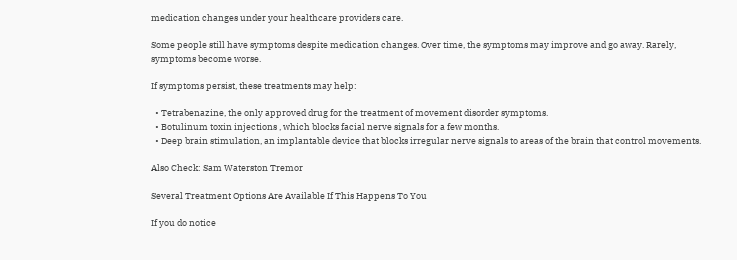medication changes under your healthcare providers care.

Some people still have symptoms despite medication changes. Over time, the symptoms may improve and go away. Rarely, symptoms become worse.

If symptoms persist, these treatments may help:

  • Tetrabenazine, the only approved drug for the treatment of movement disorder symptoms.
  • Botulinum toxin injections , which blocks facial nerve signals for a few months.
  • Deep brain stimulation, an implantable device that blocks irregular nerve signals to areas of the brain that control movements.

Also Check: Sam Waterston Tremor

Several Treatment Options Are Available If This Happens To You

If you do notice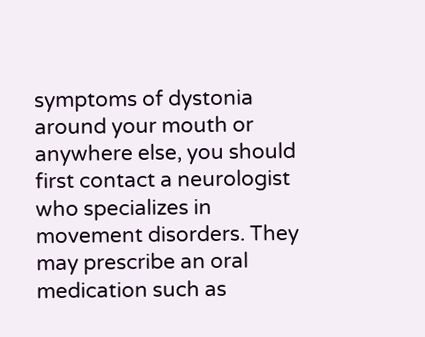symptoms of dystonia around your mouth or anywhere else, you should first contact a neurologist who specializes in movement disorders. They may prescribe an oral medication such as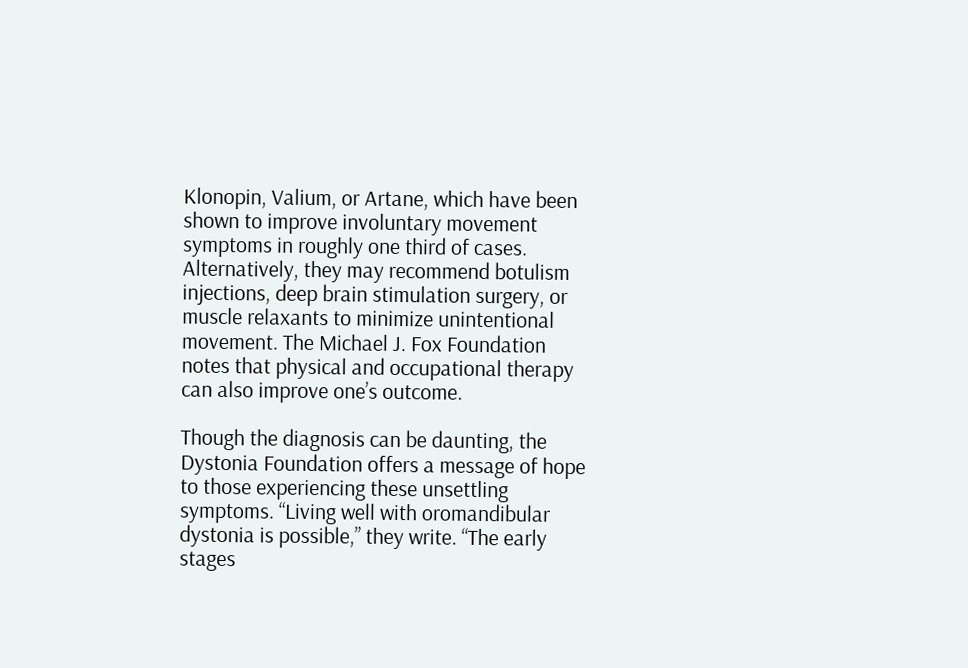Klonopin, Valium, or Artane, which have been shown to improve involuntary movement symptoms in roughly one third of cases. Alternatively, they may recommend botulism injections, deep brain stimulation surgery, or muscle relaxants to minimize unintentional movement. The Michael J. Fox Foundation notes that physical and occupational therapy can also improve one’s outcome.

Though the diagnosis can be daunting, the Dystonia Foundation offers a message of hope to those experiencing these unsettling symptoms. “Living well with oromandibular dystonia is possible,” they write. “The early stages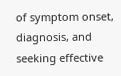of symptom onset, diagnosis, and seeking effective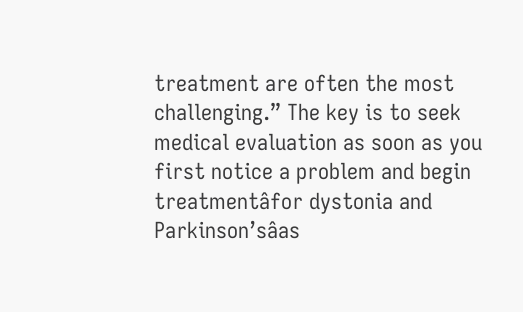treatment are often the most challenging.” The key is to seek medical evaluation as soon as you first notice a problem and begin treatmentâfor dystonia and Parkinson’sâas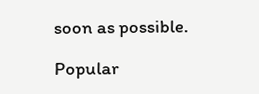soon as possible.

Popular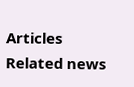Articles
Related news